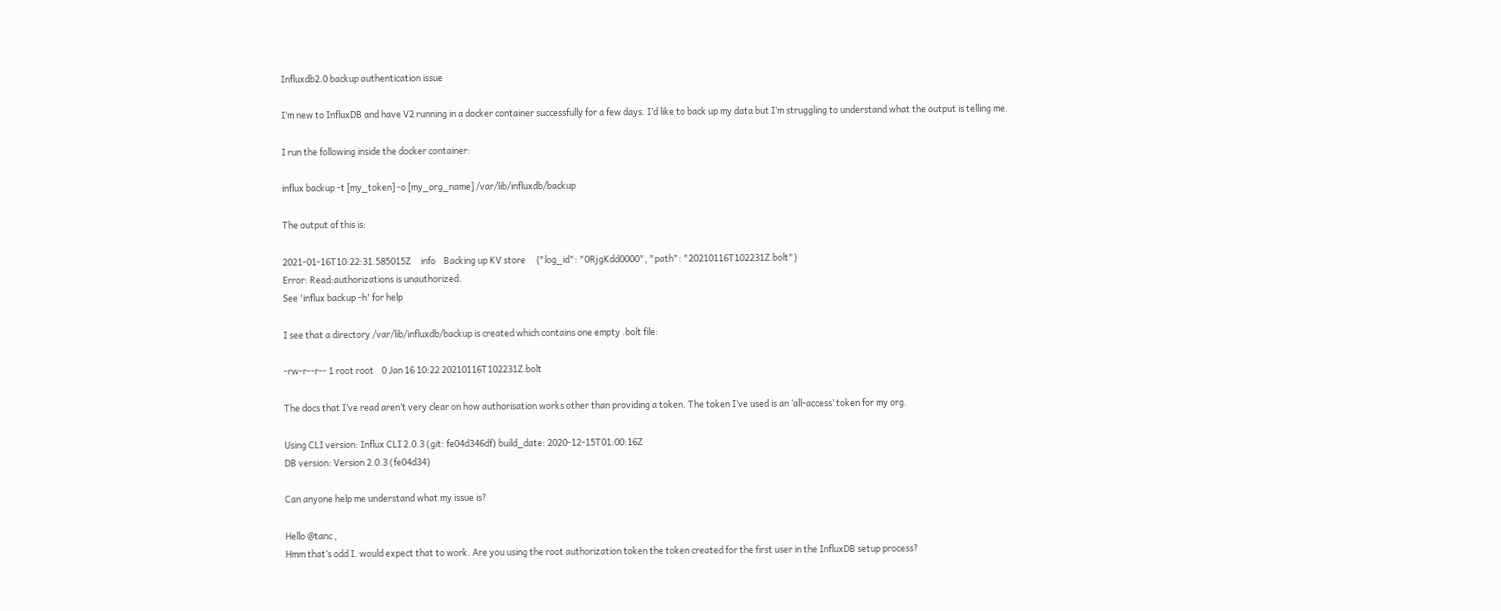Influxdb2.0 backup authentication issue

I’m new to InfluxDB and have V2 running in a docker container successfully for a few days. I’d like to back up my data but I’m struggling to understand what the output is telling me.

I run the following inside the docker container:

influx backup -t [my_token] -o [my_org_name] /var/lib/influxdb/backup

The output of this is:

2021-01-16T10:22:31.585015Z     info    Backing up KV store     {"log_id": "0RjgKdd0000", "path": "20210116T102231Z.bolt"}
Error: Read:authorizations is unauthorized.
See 'influx backup -h' for help

I see that a directory /var/lib/influxdb/backup is created which contains one empty .bolt file:

-rw-r--r-- 1 root root    0 Jan 16 10:22 20210116T102231Z.bolt

The docs that I’ve read aren’t very clear on how authorisation works other than providing a token. The token I’ve used is an ‘all-access’ token for my org.

Using CLI version: Influx CLI 2.0.3 (git: fe04d346df) build_date: 2020-12-15T01:00:16Z
DB version: Version 2.0.3 (fe04d34)

Can anyone help me understand what my issue is?

Hello @tanc ,
Hmm that’s odd I. would expect that to work. Are you using the root authorization token the token created for the first user in the InfluxDB setup process?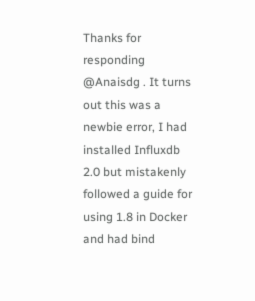Thanks for responding @Anaisdg . It turns out this was a newbie error, I had installed Influxdb 2.0 but mistakenly followed a guide for using 1.8 in Docker and had bind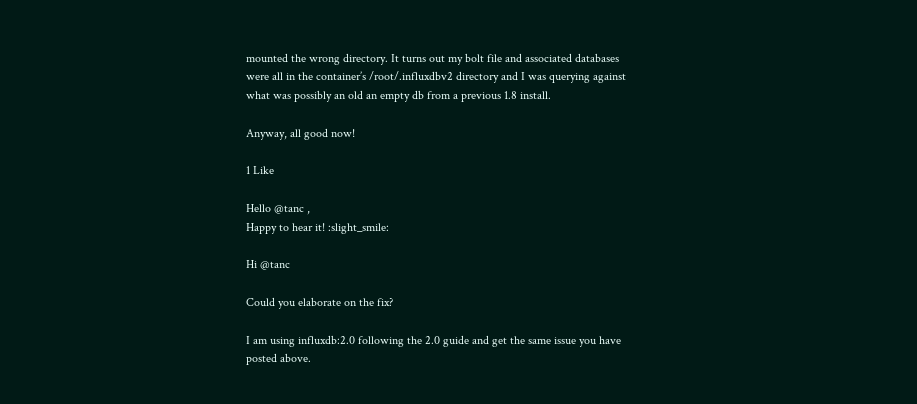mounted the wrong directory. It turns out my bolt file and associated databases were all in the container’s /root/.influxdbv2 directory and I was querying against what was possibly an old an empty db from a previous 1.8 install.

Anyway, all good now!

1 Like

Hello @tanc ,
Happy to hear it! :slight_smile:

Hi @tanc

Could you elaborate on the fix?

I am using influxdb:2.0 following the 2.0 guide and get the same issue you have posted above.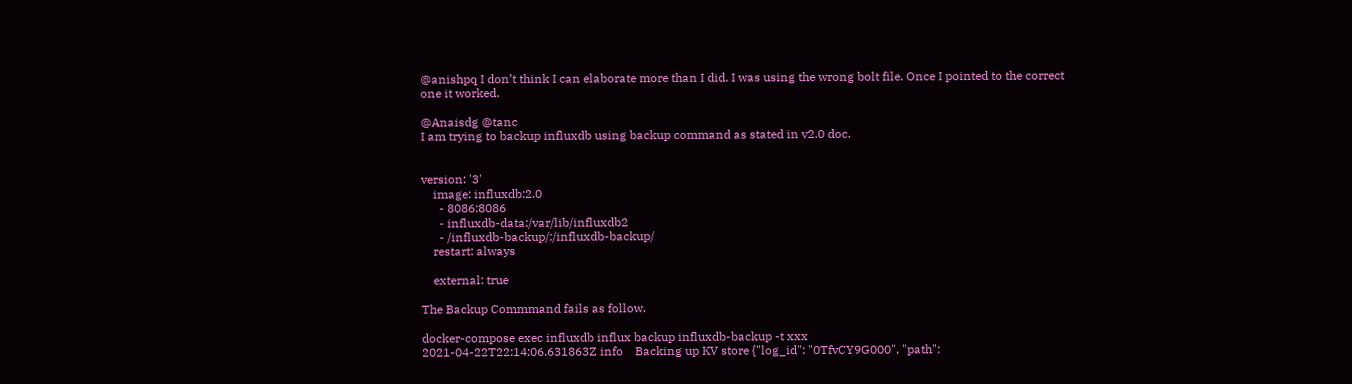@anishpq I don’t think I can elaborate more than I did. I was using the wrong bolt file. Once I pointed to the correct one it worked.

@Anaisdg @tanc
I am trying to backup influxdb using backup command as stated in v2.0 doc.


version: '3'
    image: influxdb:2.0
      - 8086:8086
      - influxdb-data:/var/lib/influxdb2
      - /influxdb-backup/:/influxdb-backup/
    restart: always

    external: true

The Backup Commmand fails as follow.

docker-compose exec influxdb influx backup influxdb-backup -t xxx
2021-04-22T22:14:06.631863Z info    Backing up KV store {"log_id": "0TfvCY9G000", "path":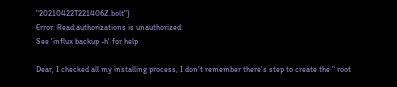"20210422T221406Z.bolt"}
Error: Read:authorizations is unauthorized.
See 'influx backup -h' for help

Dear, I checked all my installing process, I don’t remember there’s step to create the " root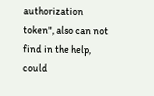authorization token", also can not find in the help, could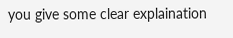you give some clear explaination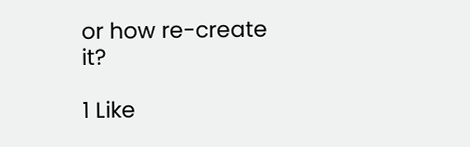or how re-create it?

1 Like